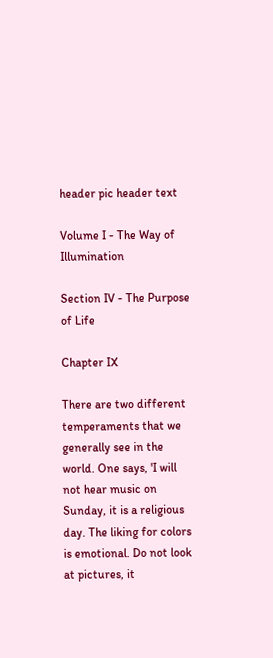header pic header text

Volume I - The Way of Illumination

Section IV - The Purpose of Life

Chapter IX

There are two different temperaments that we generally see in the world. One says, 'I will not hear music on Sunday, it is a religious day. The liking for colors is emotional. Do not look at pictures, it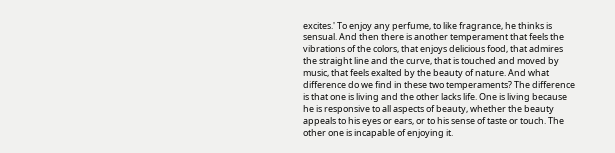excites.' To enjoy any perfume, to like fragrance, he thinks is sensual. And then there is another temperament that feels the vibrations of the colors, that enjoys delicious food, that admires the straight line and the curve, that is touched and moved by music, that feels exalted by the beauty of nature. And what difference do we find in these two temperaments? The difference is that one is living and the other lacks life. One is living because he is responsive to all aspects of beauty, whether the beauty appeals to his eyes or ears, or to his sense of taste or touch. The other one is incapable of enjoying it.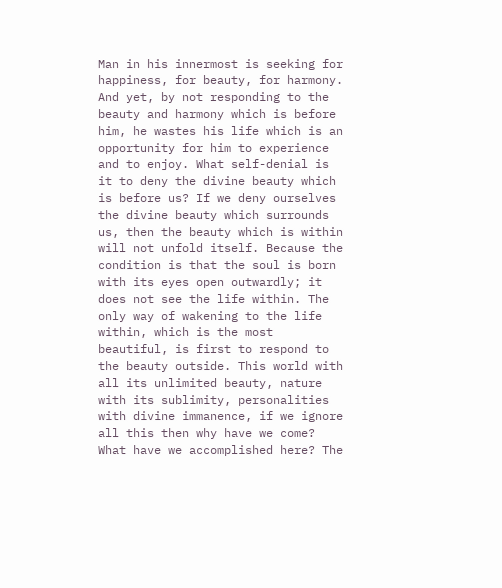Man in his innermost is seeking for happiness, for beauty, for harmony. And yet, by not responding to the beauty and harmony which is before him, he wastes his life which is an opportunity for him to experience and to enjoy. What self-denial is it to deny the divine beauty which is before us? If we deny ourselves the divine beauty which surrounds us, then the beauty which is within will not unfold itself. Because the condition is that the soul is born with its eyes open outwardly; it does not see the life within. The only way of wakening to the life within, which is the most beautiful, is first to respond to the beauty outside. This world with all its unlimited beauty, nature with its sublimity, personalities with divine immanence, if we ignore all this then why have we come? What have we accomplished here? The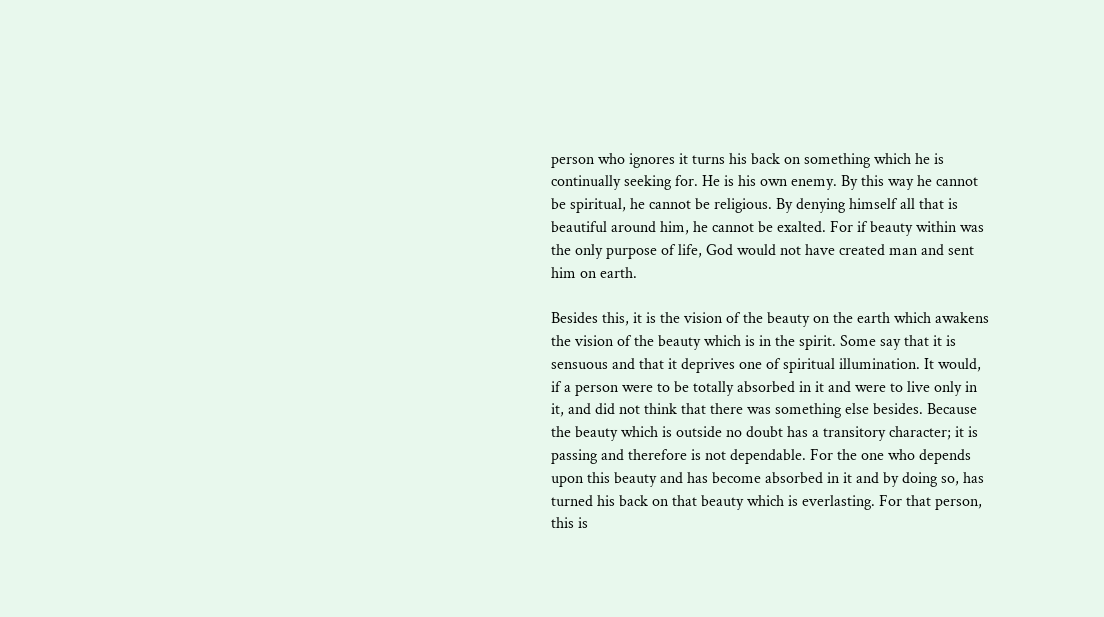person who ignores it turns his back on something which he is continually seeking for. He is his own enemy. By this way he cannot be spiritual, he cannot be religious. By denying himself all that is beautiful around him, he cannot be exalted. For if beauty within was the only purpose of life, God would not have created man and sent him on earth.

Besides this, it is the vision of the beauty on the earth which awakens the vision of the beauty which is in the spirit. Some say that it is sensuous and that it deprives one of spiritual illumination. It would, if a person were to be totally absorbed in it and were to live only in it, and did not think that there was something else besides. Because the beauty which is outside no doubt has a transitory character; it is passing and therefore is not dependable. For the one who depends upon this beauty and has become absorbed in it and by doing so, has turned his back on that beauty which is everlasting. For that person, this is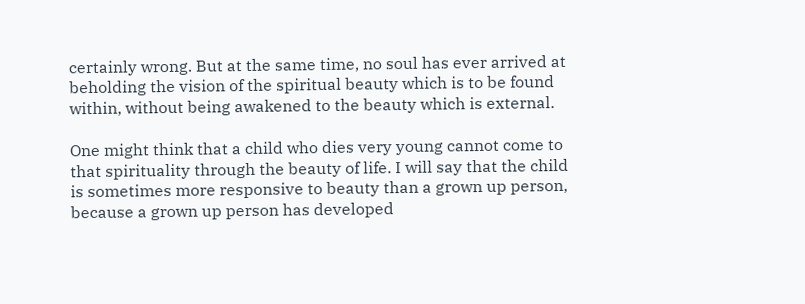certainly wrong. But at the same time, no soul has ever arrived at beholding the vision of the spiritual beauty which is to be found within, without being awakened to the beauty which is external.

One might think that a child who dies very young cannot come to that spirituality through the beauty of life. I will say that the child is sometimes more responsive to beauty than a grown up person, because a grown up person has developed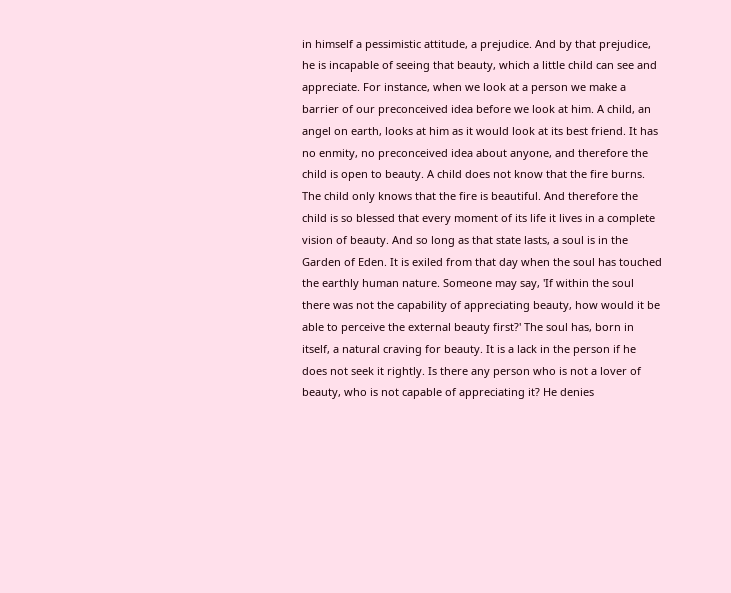in himself a pessimistic attitude, a prejudice. And by that prejudice, he is incapable of seeing that beauty, which a little child can see and appreciate. For instance, when we look at a person we make a barrier of our preconceived idea before we look at him. A child, an angel on earth, looks at him as it would look at its best friend. It has no enmity, no preconceived idea about anyone, and therefore the child is open to beauty. A child does not know that the fire burns. The child only knows that the fire is beautiful. And therefore the child is so blessed that every moment of its life it lives in a complete vision of beauty. And so long as that state lasts, a soul is in the Garden of Eden. It is exiled from that day when the soul has touched the earthly human nature. Someone may say, 'If within the soul there was not the capability of appreciating beauty, how would it be able to perceive the external beauty first?' The soul has, born in itself, a natural craving for beauty. It is a lack in the person if he does not seek it rightly. Is there any person who is not a lover of beauty, who is not capable of appreciating it? He denies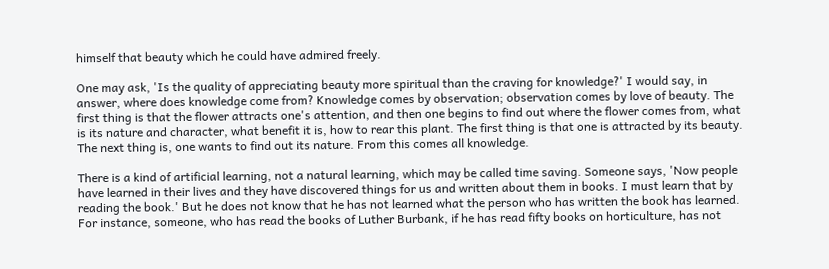himself that beauty which he could have admired freely.

One may ask, 'Is the quality of appreciating beauty more spiritual than the craving for knowledge?' I would say, in answer, where does knowledge come from? Knowledge comes by observation; observation comes by love of beauty. The first thing is that the flower attracts one's attention, and then one begins to find out where the flower comes from, what is its nature and character, what benefit it is, how to rear this plant. The first thing is that one is attracted by its beauty. The next thing is, one wants to find out its nature. From this comes all knowledge.

There is a kind of artificial learning, not a natural learning, which may be called time saving. Someone says, 'Now people have learned in their lives and they have discovered things for us and written about them in books. I must learn that by reading the book.' But he does not know that he has not learned what the person who has written the book has learned. For instance, someone, who has read the books of Luther Burbank, if he has read fifty books on horticulture, has not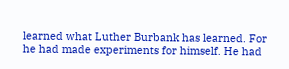learned what Luther Burbank has learned. For he had made experiments for himself. He had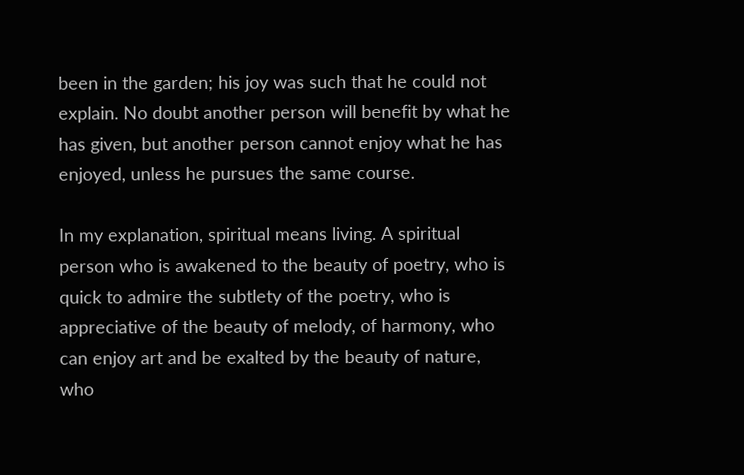been in the garden; his joy was such that he could not explain. No doubt another person will benefit by what he has given, but another person cannot enjoy what he has enjoyed, unless he pursues the same course.

In my explanation, spiritual means living. A spiritual person who is awakened to the beauty of poetry, who is quick to admire the subtlety of the poetry, who is appreciative of the beauty of melody, of harmony, who can enjoy art and be exalted by the beauty of nature, who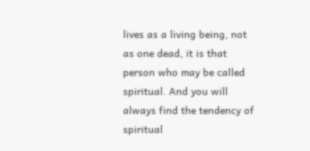lives as a living being, not as one dead, it is that person who may be called spiritual. And you will always find the tendency of spiritual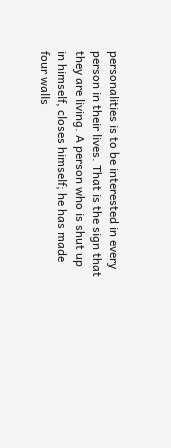personalities is to be interested in every person in their lives. That is the sign that they are living. A person who is shut up in himself, closes himself; he has made four walls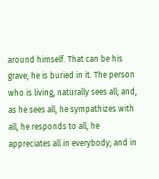around himself. That can be his grave; he is buried in it. The person who is living, naturally sees all; and, as he sees all, he sympathizes with all, he responds to all, he appreciates all in everybody; and in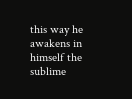this way he awakens in himself the sublime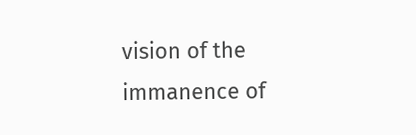vision of the immanence of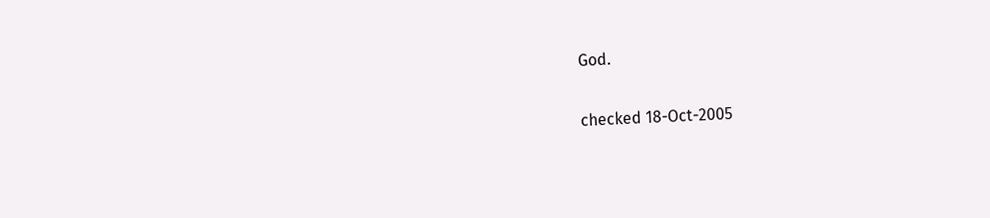God.

checked 18-Oct-2005